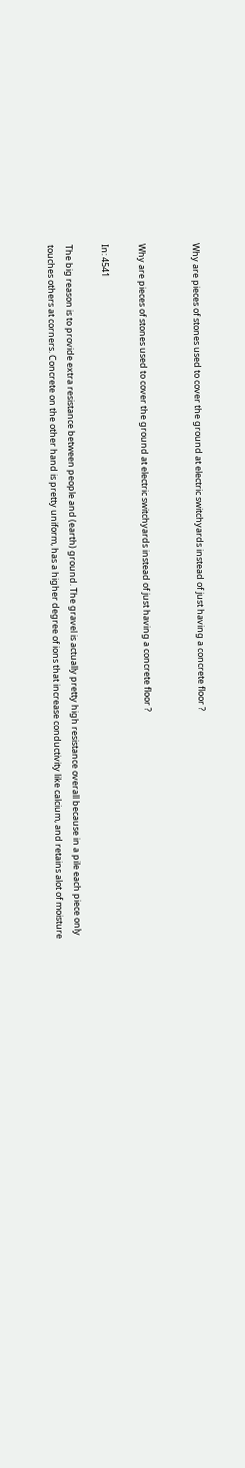Why are pieces of stones used to cover the ground at electric switchyards instead of just having a concrete floor ?


Why are pieces of stones used to cover the ground at electric switchyards instead of just having a concrete floor ?

In: 4541

The big reason is to provide extra resistance between people and (earth) ground. The gravel is actually pretty high resistance overall because in a pile each piece only touches others at corners. Concrete on the other hand is pretty uniform, has a higher degree of ions that increase conductivity like calcium, and retains alot of moisture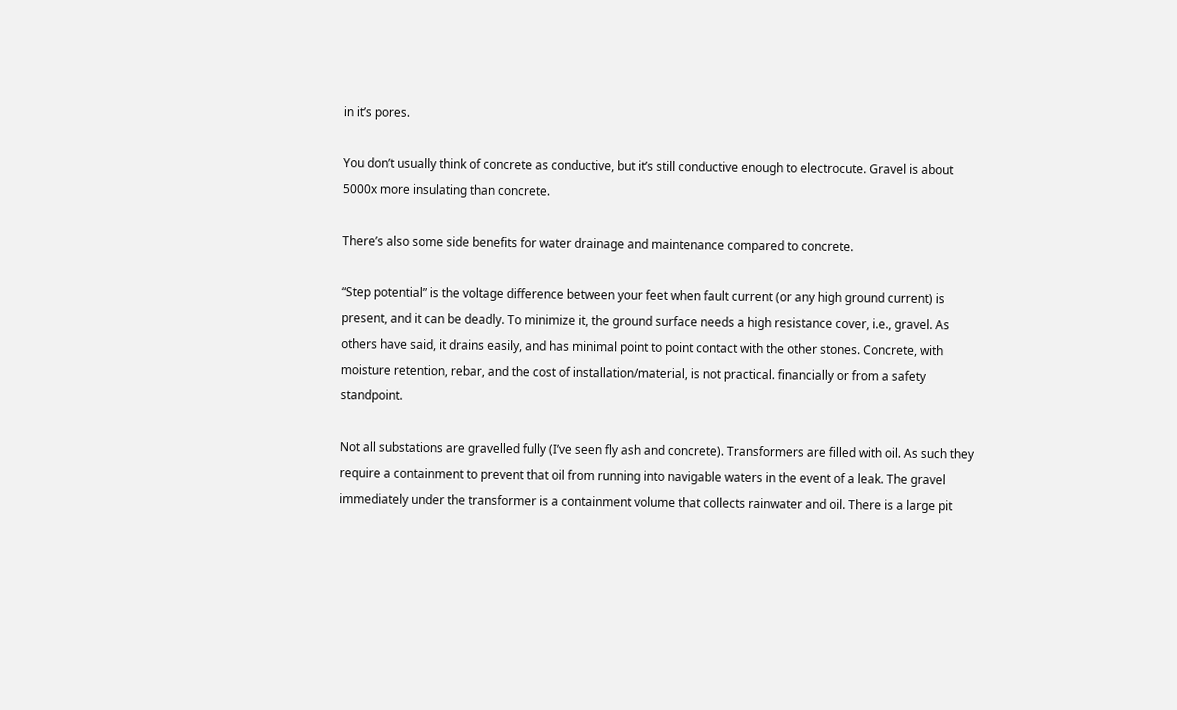in it’s pores.

You don’t usually think of concrete as conductive, but it’s still conductive enough to electrocute. Gravel is about 5000x more insulating than concrete.

There’s also some side benefits for water drainage and maintenance compared to concrete.

“Step potential” is the voltage difference between your feet when fault current (or any high ground current) is present, and it can be deadly. To minimize it, the ground surface needs a high resistance cover, i.e., gravel. As others have said, it drains easily, and has minimal point to point contact with the other stones. Concrete, with moisture retention, rebar, and the cost of installation/material, is not practical. financially or from a safety standpoint.

Not all substations are gravelled fully (I’ve seen fly ash and concrete). Transformers are filled with oil. As such they require a containment to prevent that oil from running into navigable waters in the event of a leak. The gravel immediately under the transformer is a containment volume that collects rainwater and oil. There is a large pit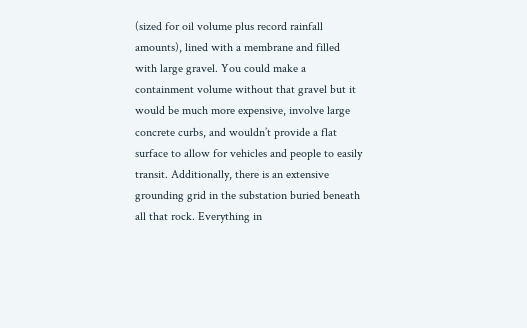(sized for oil volume plus record rainfall amounts), lined with a membrane and filled with large gravel. You could make a containment volume without that gravel but it would be much more expensive, involve large concrete curbs, and wouldn’t provide a flat surface to allow for vehicles and people to easily transit. Additionally, there is an extensive grounding grid in the substation buried beneath all that rock. Everything in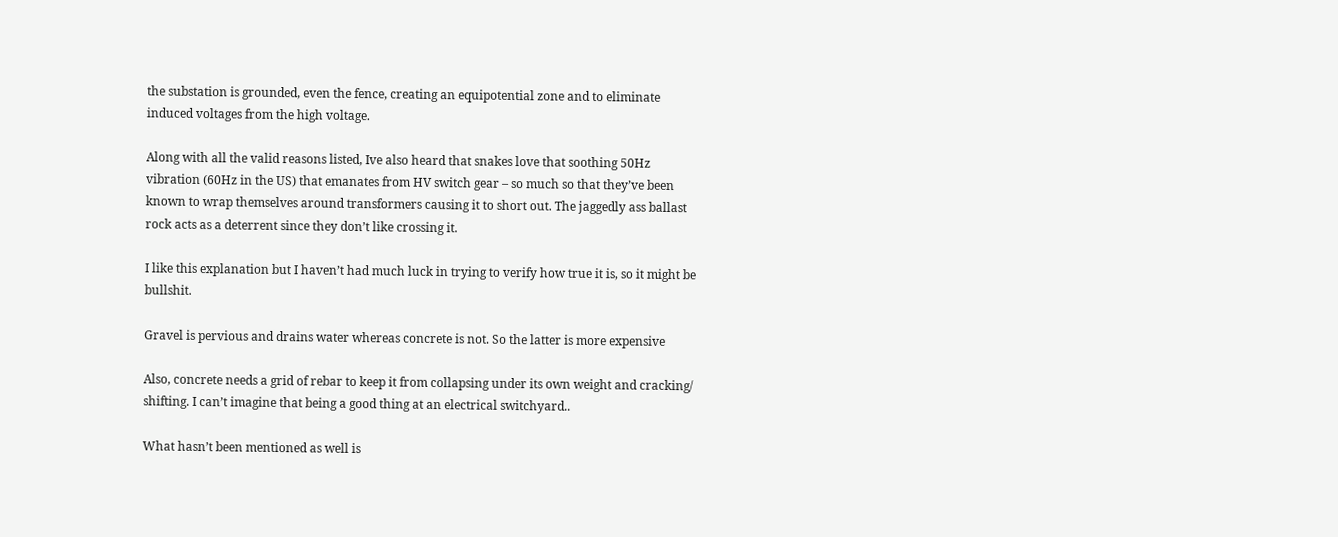the substation is grounded, even the fence, creating an equipotential zone and to eliminate induced voltages from the high voltage.

Along with all the valid reasons listed, Ive also heard that snakes love that soothing 50Hz vibration (60Hz in the US) that emanates from HV switch gear – so much so that they’ve been known to wrap themselves around transformers causing it to short out. The jaggedly ass ballast rock acts as a deterrent since they don’t like crossing it.

I like this explanation but I haven’t had much luck in trying to verify how true it is, so it might be bullshit.

Gravel is pervious and drains water whereas concrete is not. So the latter is more expensive

Also, concrete needs a grid of rebar to keep it from collapsing under its own weight and cracking/ shifting. I can’t imagine that being a good thing at an electrical switchyard..

What hasn’t been mentioned as well is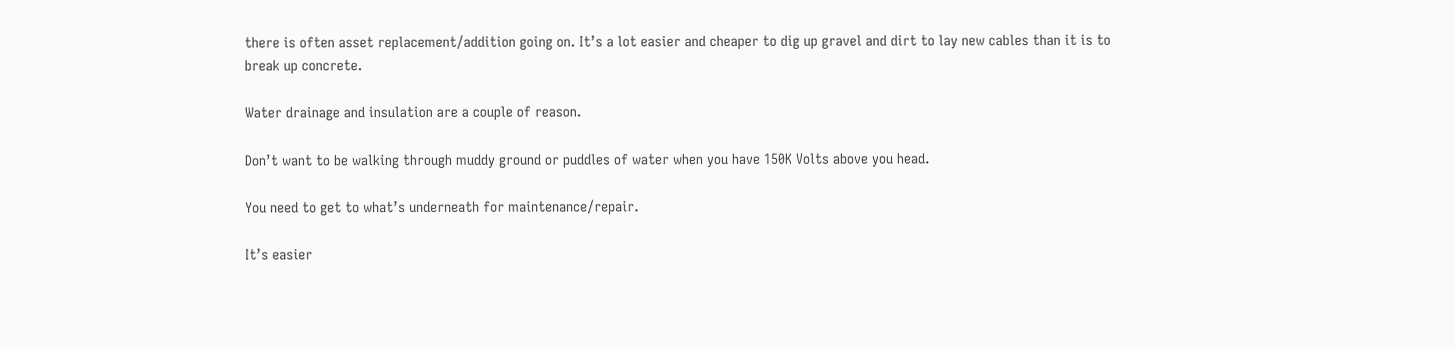there is often asset replacement/addition going on. It’s a lot easier and cheaper to dig up gravel and dirt to lay new cables than it is to break up concrete.

Water drainage and insulation are a couple of reason.

Don’t want to be walking through muddy ground or puddles of water when you have 150K Volts above you head.

You need to get to what’s underneath for maintenance/repair.

It’s easier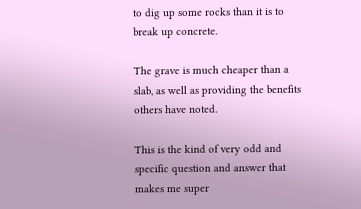to dig up some rocks than it is to break up concrete.

The grave is much cheaper than a slab, as well as providing the benefits others have noted.

This is the kind of very odd and specific question and answer that makes me super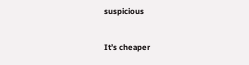suspicious

It’s cheaper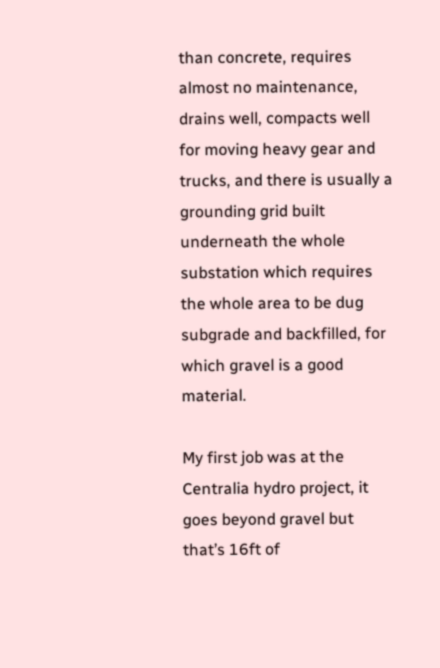than concrete, requires almost no maintenance, drains well, compacts well for moving heavy gear and trucks, and there is usually a grounding grid built underneath the whole substation which requires the whole area to be dug subgrade and backfilled, for which gravel is a good material.

My first job was at the Centralia hydro project, it goes beyond gravel but that’s 16ft of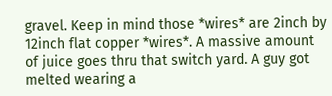gravel. Keep in mind those *wires* are 2inch by 12inch flat copper *wires*. A massive amount of juice goes thru that switch yard. A guy got melted wearing a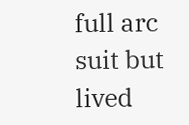full arc suit but lived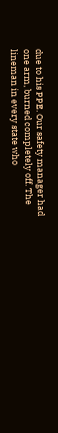due to his PPE. Our safety manager had one arm, burned completely off. The lineman in every state who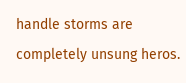handle storms are completely unsung heros.